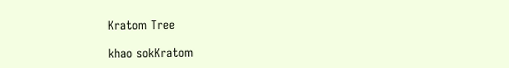Kratom Tree

khao sokKratom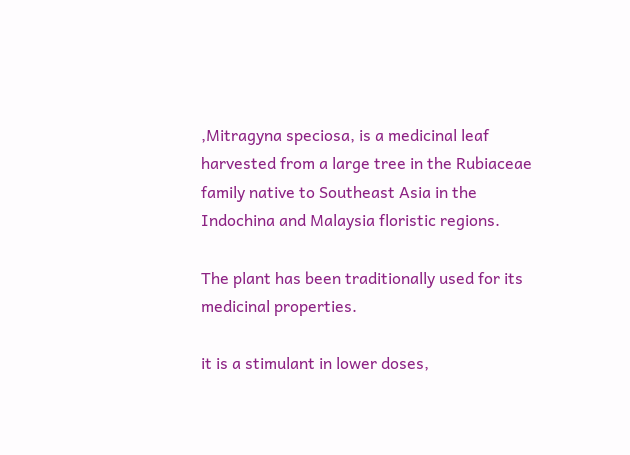,Mitragyna speciosa, is a medicinal leaf harvested from a large tree in the Rubiaceae family native to Southeast Asia in the Indochina and Malaysia floristic regions.

The plant has been traditionally used for its medicinal properties.

it is a stimulant in lower doses,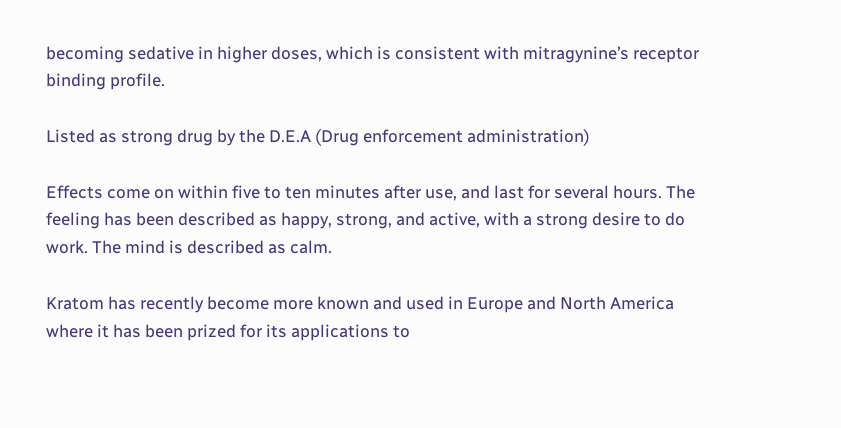becoming sedative in higher doses, which is consistent with mitragynine’s receptor binding profile.

Listed as strong drug by the D.E.A (Drug enforcement administration)

Effects come on within five to ten minutes after use, and last for several hours. The feeling has been described as happy, strong, and active, with a strong desire to do work. The mind is described as calm.

Kratom has recently become more known and used in Europe and North America where it has been prized for its applications to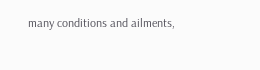many conditions and ailments,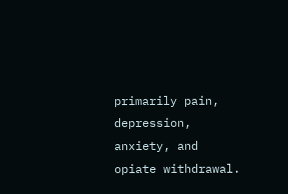primarily pain, depression, anxiety, and opiate withdrawal.